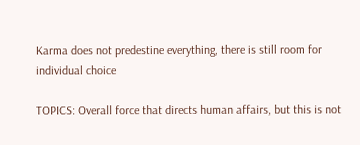Karma does not predestine everything, there is still room for individual choice

TOPICS: Overall force that directs human affairs, but this is not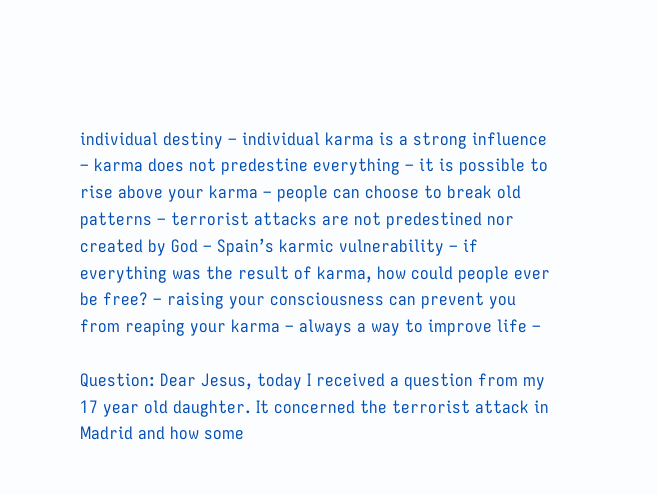individual destiny – individual karma is a strong influence – karma does not predestine everything – it is possible to rise above your karma – people can choose to break old patterns – terrorist attacks are not predestined nor created by God – Spain’s karmic vulnerability – if everything was the result of karma, how could people ever be free? – raising your consciousness can prevent you from reaping your karma – always a way to improve life –

Question: Dear Jesus, today I received a question from my 17 year old daughter. It concerned the terrorist attack in Madrid and how some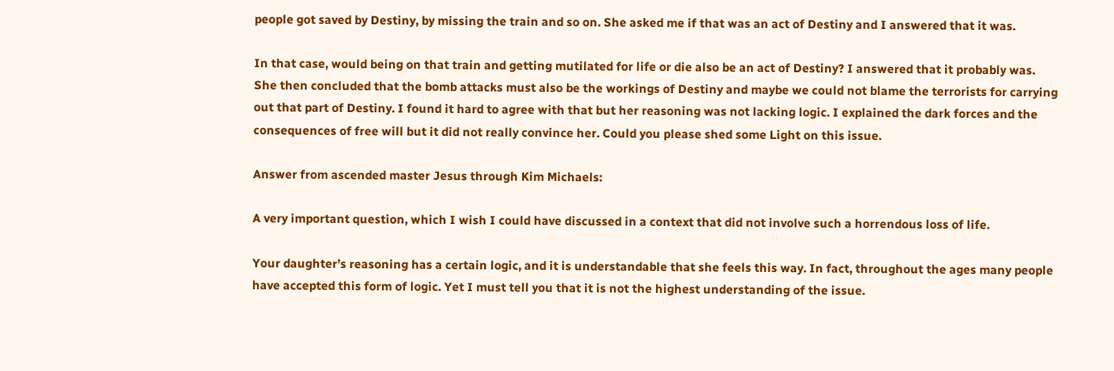people got saved by Destiny, by missing the train and so on. She asked me if that was an act of Destiny and I answered that it was.

In that case, would being on that train and getting mutilated for life or die also be an act of Destiny? I answered that it probably was.
She then concluded that the bomb attacks must also be the workings of Destiny and maybe we could not blame the terrorists for carrying out that part of Destiny. I found it hard to agree with that but her reasoning was not lacking logic. I explained the dark forces and the consequences of free will but it did not really convince her. Could you please shed some Light on this issue.

Answer from ascended master Jesus through Kim Michaels:

A very important question, which I wish I could have discussed in a context that did not involve such a horrendous loss of life.

Your daughter’s reasoning has a certain logic, and it is understandable that she feels this way. In fact, throughout the ages many people have accepted this form of logic. Yet I must tell you that it is not the highest understanding of the issue.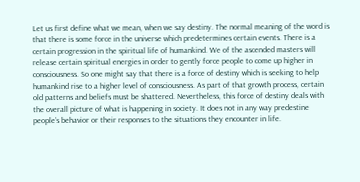Let us first define what we mean, when we say destiny. The normal meaning of the word is that there is some force in the universe which predetermines certain events. There is a certain progression in the spiritual life of humankind. We of the ascended masters will release certain spiritual energies in order to gently force people to come up higher in consciousness. So one might say that there is a force of destiny which is seeking to help humankind rise to a higher level of consciousness. As part of that growth process, certain old patterns and beliefs must be shattered. Nevertheless, this force of destiny deals with the overall picture of what is happening in society. It does not in any way predestine people’s behavior or their responses to the situations they encounter in life.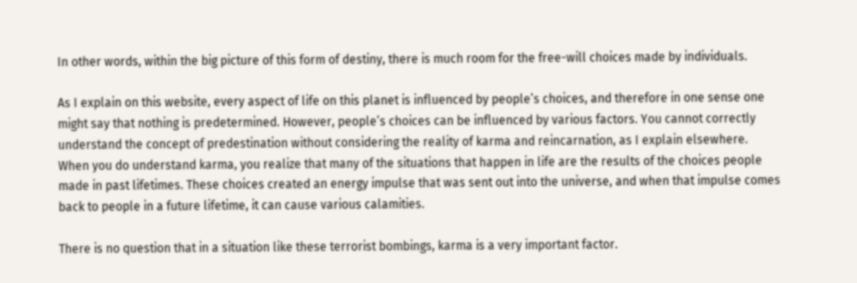In other words, within the big picture of this form of destiny, there is much room for the free-will choices made by individuals.

As I explain on this website, every aspect of life on this planet is influenced by people’s choices, and therefore in one sense one might say that nothing is predetermined. However, people’s choices can be influenced by various factors. You cannot correctly understand the concept of predestination without considering the reality of karma and reincarnation, as I explain elsewhere. When you do understand karma, you realize that many of the situations that happen in life are the results of the choices people made in past lifetimes. These choices created an energy impulse that was sent out into the universe, and when that impulse comes back to people in a future lifetime, it can cause various calamities.

There is no question that in a situation like these terrorist bombings, karma is a very important factor.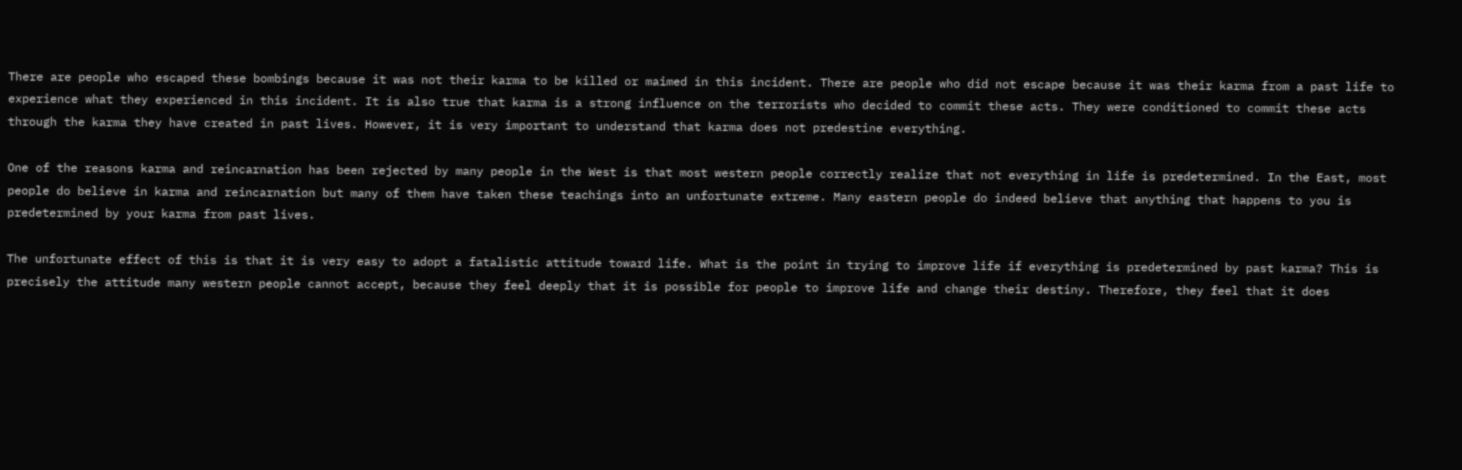There are people who escaped these bombings because it was not their karma to be killed or maimed in this incident. There are people who did not escape because it was their karma from a past life to experience what they experienced in this incident. It is also true that karma is a strong influence on the terrorists who decided to commit these acts. They were conditioned to commit these acts through the karma they have created in past lives. However, it is very important to understand that karma does not predestine everything.

One of the reasons karma and reincarnation has been rejected by many people in the West is that most western people correctly realize that not everything in life is predetermined. In the East, most people do believe in karma and reincarnation but many of them have taken these teachings into an unfortunate extreme. Many eastern people do indeed believe that anything that happens to you is predetermined by your karma from past lives.

The unfortunate effect of this is that it is very easy to adopt a fatalistic attitude toward life. What is the point in trying to improve life if everything is predetermined by past karma? This is precisely the attitude many western people cannot accept, because they feel deeply that it is possible for people to improve life and change their destiny. Therefore, they feel that it does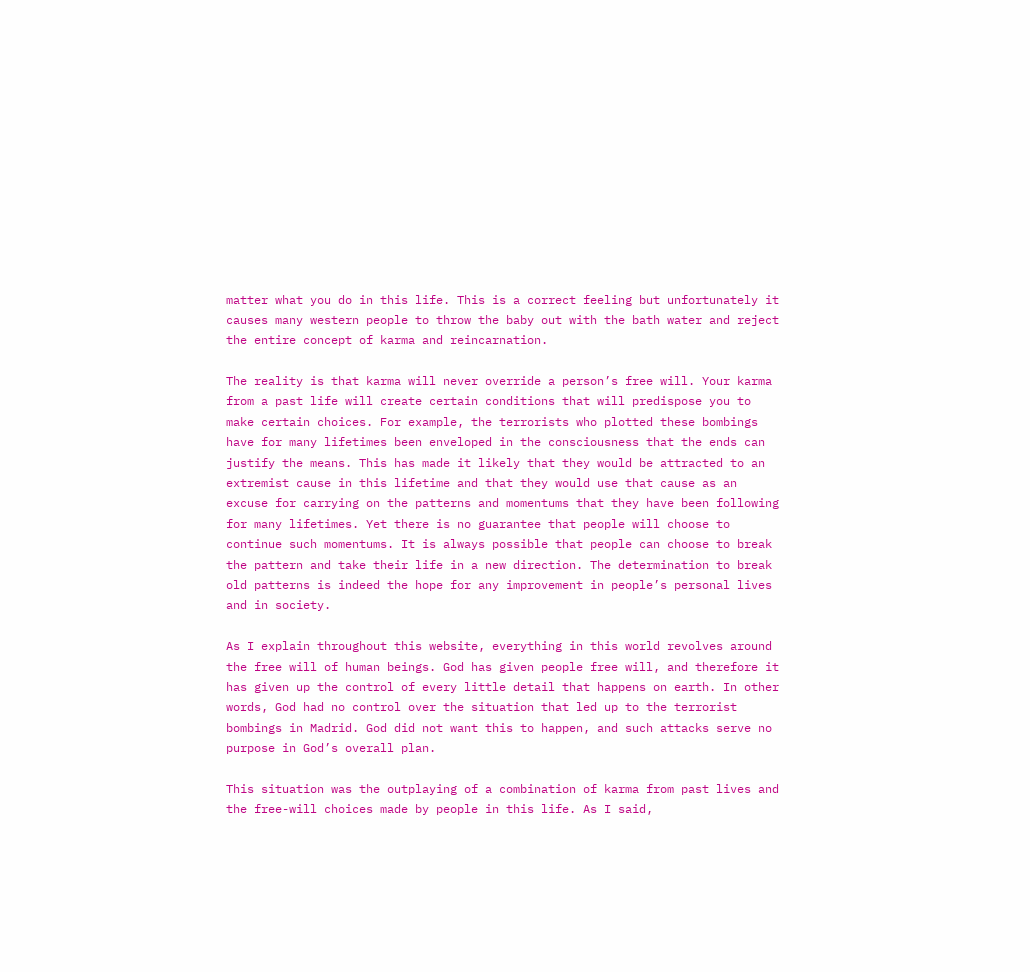matter what you do in this life. This is a correct feeling but unfortunately it causes many western people to throw the baby out with the bath water and reject the entire concept of karma and reincarnation.

The reality is that karma will never override a person’s free will. Your karma from a past life will create certain conditions that will predispose you to make certain choices. For example, the terrorists who plotted these bombings have for many lifetimes been enveloped in the consciousness that the ends can justify the means. This has made it likely that they would be attracted to an extremist cause in this lifetime and that they would use that cause as an excuse for carrying on the patterns and momentums that they have been following for many lifetimes. Yet there is no guarantee that people will choose to continue such momentums. It is always possible that people can choose to break the pattern and take their life in a new direction. The determination to break old patterns is indeed the hope for any improvement in people’s personal lives and in society.

As I explain throughout this website, everything in this world revolves around the free will of human beings. God has given people free will, and therefore it has given up the control of every little detail that happens on earth. In other words, God had no control over the situation that led up to the terrorist bombings in Madrid. God did not want this to happen, and such attacks serve no purpose in God’s overall plan.

This situation was the outplaying of a combination of karma from past lives and the free-will choices made by people in this life. As I said,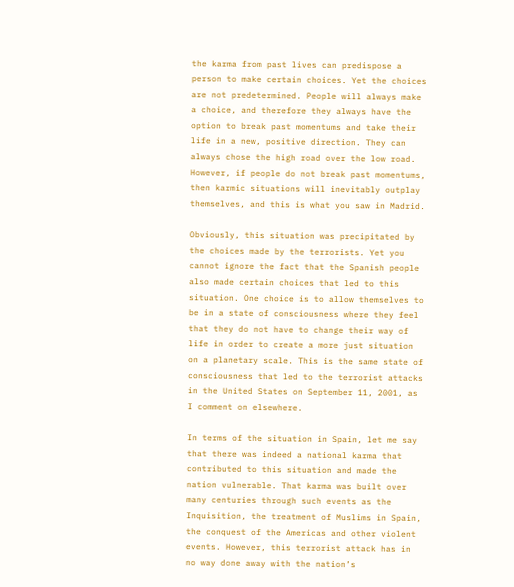the karma from past lives can predispose a person to make certain choices. Yet the choices are not predetermined. People will always make a choice, and therefore they always have the option to break past momentums and take their life in a new, positive direction. They can always chose the high road over the low road. However, if people do not break past momentums, then karmic situations will inevitably outplay themselves, and this is what you saw in Madrid.

Obviously, this situation was precipitated by the choices made by the terrorists. Yet you cannot ignore the fact that the Spanish people also made certain choices that led to this situation. One choice is to allow themselves to be in a state of consciousness where they feel that they do not have to change their way of life in order to create a more just situation on a planetary scale. This is the same state of consciousness that led to the terrorist attacks in the United States on September 11, 2001, as I comment on elsewhere.

In terms of the situation in Spain, let me say that there was indeed a national karma that contributed to this situation and made the nation vulnerable. That karma was built over many centuries through such events as the Inquisition, the treatment of Muslims in Spain, the conquest of the Americas and other violent events. However, this terrorist attack has in no way done away with the nation’s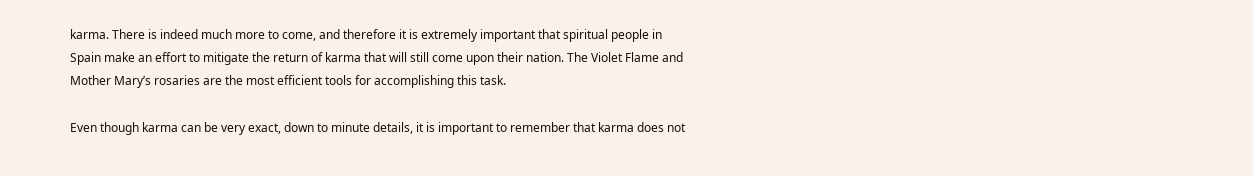karma. There is indeed much more to come, and therefore it is extremely important that spiritual people in Spain make an effort to mitigate the return of karma that will still come upon their nation. The Violet Flame and Mother Mary’s rosaries are the most efficient tools for accomplishing this task.

Even though karma can be very exact, down to minute details, it is important to remember that karma does not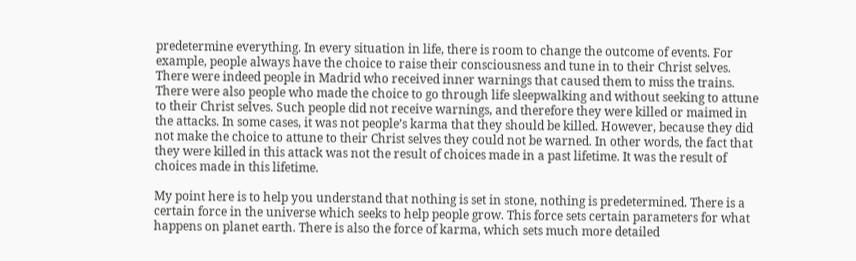predetermine everything. In every situation in life, there is room to change the outcome of events. For example, people always have the choice to raise their consciousness and tune in to their Christ selves. There were indeed people in Madrid who received inner warnings that caused them to miss the trains. There were also people who made the choice to go through life sleepwalking and without seeking to attune to their Christ selves. Such people did not receive warnings, and therefore they were killed or maimed in the attacks. In some cases, it was not people’s karma that they should be killed. However, because they did not make the choice to attune to their Christ selves they could not be warned. In other words, the fact that they were killed in this attack was not the result of choices made in a past lifetime. It was the result of choices made in this lifetime.

My point here is to help you understand that nothing is set in stone, nothing is predetermined. There is a certain force in the universe which seeks to help people grow. This force sets certain parameters for what happens on planet earth. There is also the force of karma, which sets much more detailed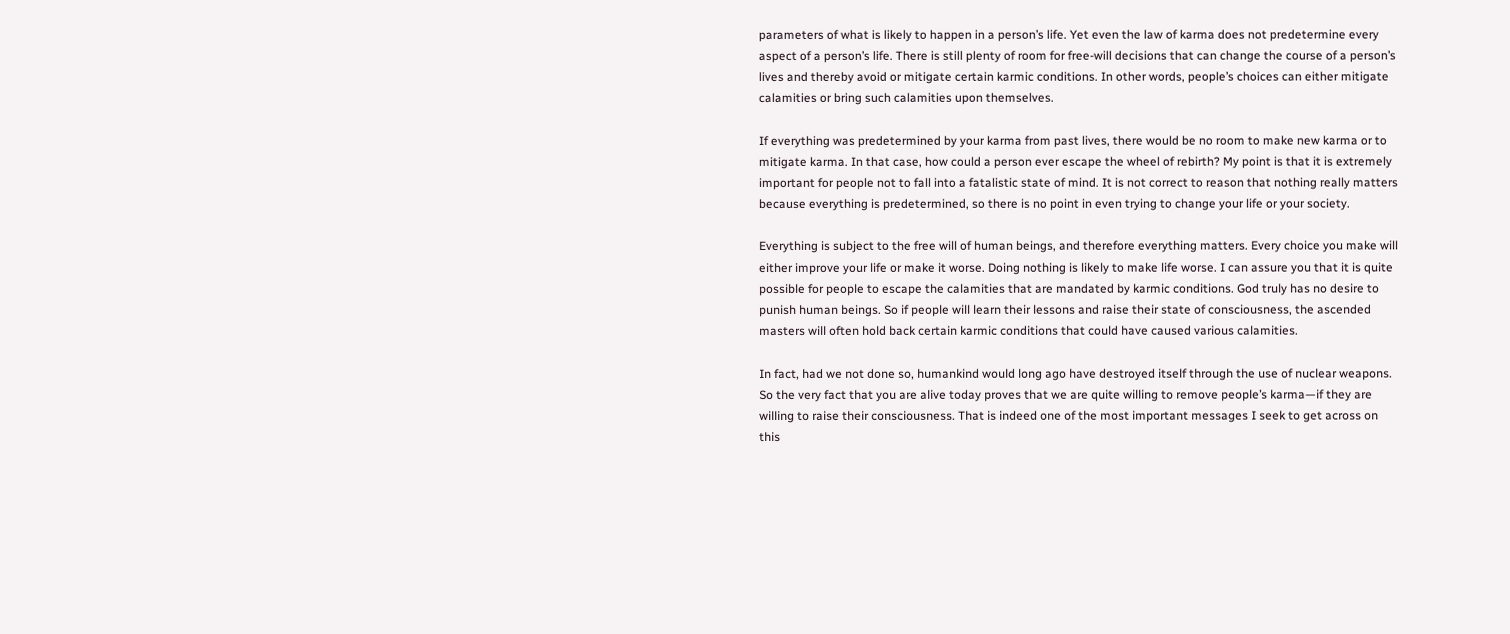parameters of what is likely to happen in a person’s life. Yet even the law of karma does not predetermine every aspect of a person’s life. There is still plenty of room for free-will decisions that can change the course of a person’s lives and thereby avoid or mitigate certain karmic conditions. In other words, people’s choices can either mitigate calamities or bring such calamities upon themselves.

If everything was predetermined by your karma from past lives, there would be no room to make new karma or to mitigate karma. In that case, how could a person ever escape the wheel of rebirth? My point is that it is extremely important for people not to fall into a fatalistic state of mind. It is not correct to reason that nothing really matters because everything is predetermined, so there is no point in even trying to change your life or your society.

Everything is subject to the free will of human beings, and therefore everything matters. Every choice you make will either improve your life or make it worse. Doing nothing is likely to make life worse. I can assure you that it is quite possible for people to escape the calamities that are mandated by karmic conditions. God truly has no desire to punish human beings. So if people will learn their lessons and raise their state of consciousness, the ascended masters will often hold back certain karmic conditions that could have caused various calamities.

In fact, had we not done so, humankind would long ago have destroyed itself through the use of nuclear weapons. So the very fact that you are alive today proves that we are quite willing to remove people’s karma—if they are willing to raise their consciousness. That is indeed one of the most important messages I seek to get across on this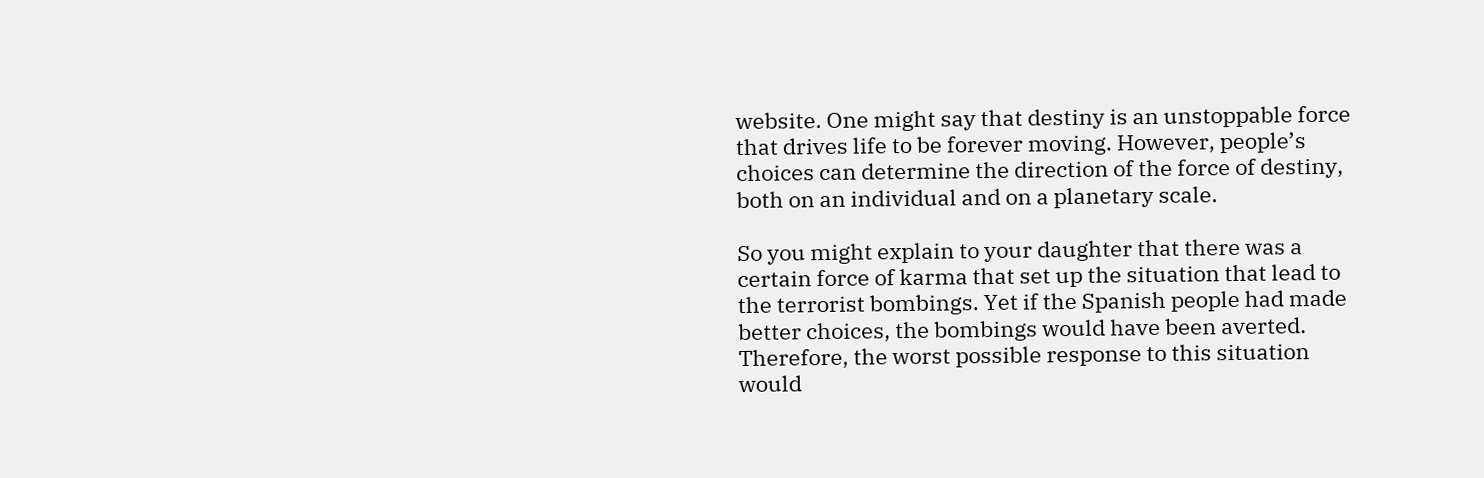website. One might say that destiny is an unstoppable force that drives life to be forever moving. However, people’s choices can determine the direction of the force of destiny, both on an individual and on a planetary scale.

So you might explain to your daughter that there was a certain force of karma that set up the situation that lead to the terrorist bombings. Yet if the Spanish people had made better choices, the bombings would have been averted. Therefore, the worst possible response to this situation would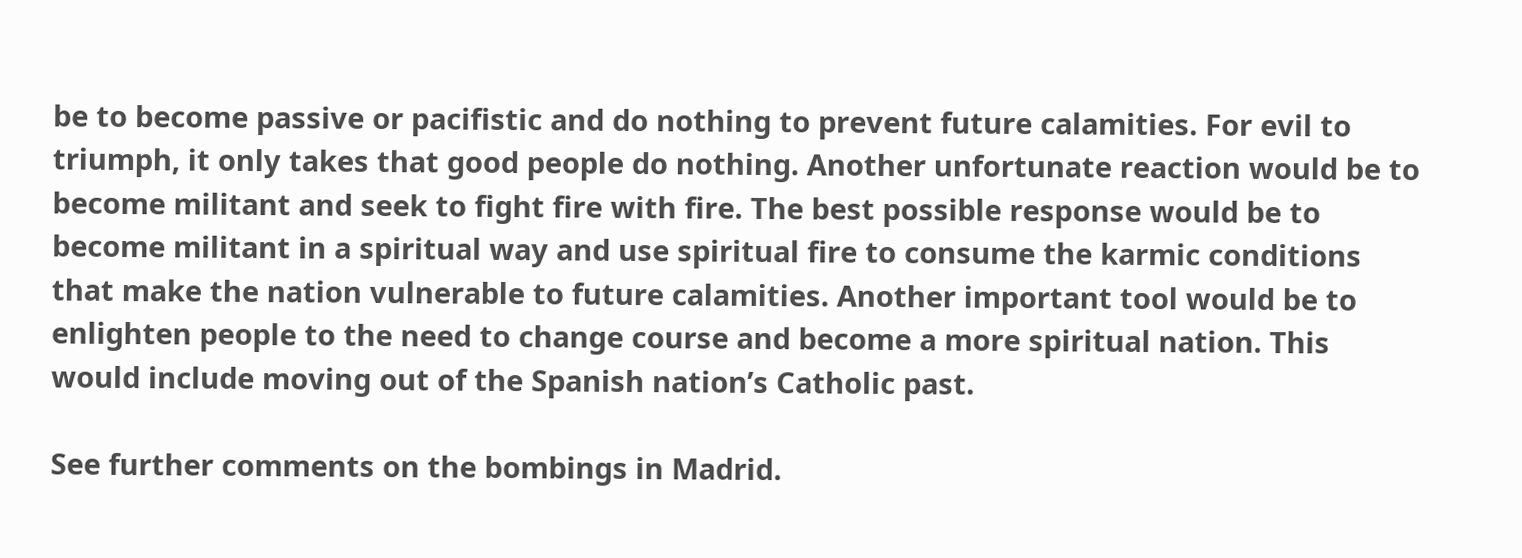be to become passive or pacifistic and do nothing to prevent future calamities. For evil to triumph, it only takes that good people do nothing. Another unfortunate reaction would be to become militant and seek to fight fire with fire. The best possible response would be to become militant in a spiritual way and use spiritual fire to consume the karmic conditions that make the nation vulnerable to future calamities. Another important tool would be to enlighten people to the need to change course and become a more spiritual nation. This would include moving out of the Spanish nation’s Catholic past.

See further comments on the bombings in Madrid.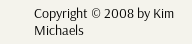Copyright © 2008 by Kim Michaels